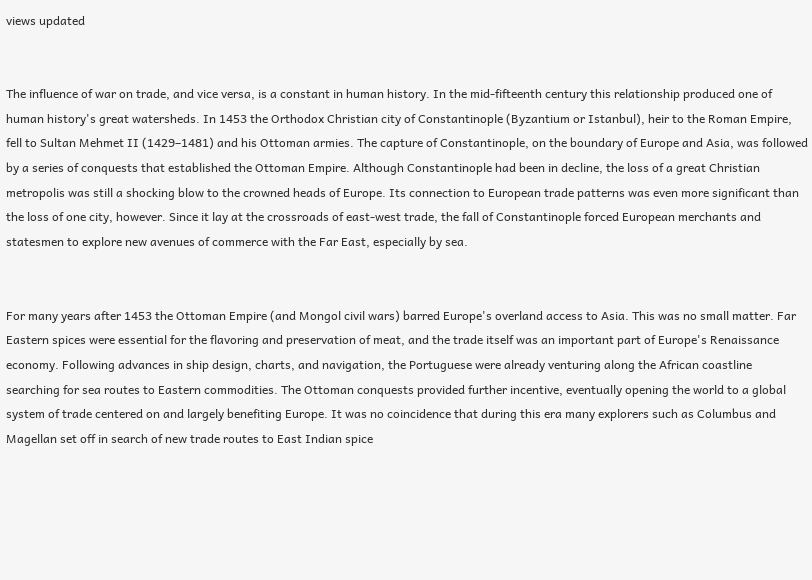views updated


The influence of war on trade, and vice versa, is a constant in human history. In the mid-fifteenth century this relationship produced one of human history's great watersheds. In 1453 the Orthodox Christian city of Constantinople (Byzantium or Istanbul), heir to the Roman Empire, fell to Sultan Mehmet II (1429–1481) and his Ottoman armies. The capture of Constantinople, on the boundary of Europe and Asia, was followed by a series of conquests that established the Ottoman Empire. Although Constantinople had been in decline, the loss of a great Christian metropolis was still a shocking blow to the crowned heads of Europe. Its connection to European trade patterns was even more significant than the loss of one city, however. Since it lay at the crossroads of east-west trade, the fall of Constantinople forced European merchants and statesmen to explore new avenues of commerce with the Far East, especially by sea.


For many years after 1453 the Ottoman Empire (and Mongol civil wars) barred Europe's overland access to Asia. This was no small matter. Far Eastern spices were essential for the flavoring and preservation of meat, and the trade itself was an important part of Europe's Renaissance economy. Following advances in ship design, charts, and navigation, the Portuguese were already venturing along the African coastline searching for sea routes to Eastern commodities. The Ottoman conquests provided further incentive, eventually opening the world to a global system of trade centered on and largely benefiting Europe. It was no coincidence that during this era many explorers such as Columbus and Magellan set off in search of new trade routes to East Indian spice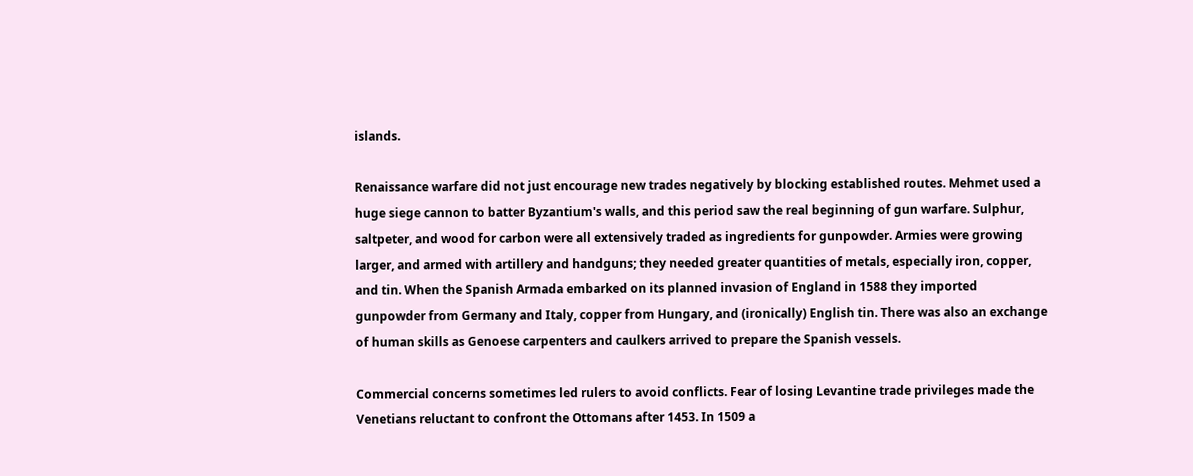islands.

Renaissance warfare did not just encourage new trades negatively by blocking established routes. Mehmet used a huge siege cannon to batter Byzantium's walls, and this period saw the real beginning of gun warfare. Sulphur, saltpeter, and wood for carbon were all extensively traded as ingredients for gunpowder. Armies were growing larger, and armed with artillery and handguns; they needed greater quantities of metals, especially iron, copper, and tin. When the Spanish Armada embarked on its planned invasion of England in 1588 they imported gunpowder from Germany and Italy, copper from Hungary, and (ironically) English tin. There was also an exchange of human skills as Genoese carpenters and caulkers arrived to prepare the Spanish vessels.

Commercial concerns sometimes led rulers to avoid conflicts. Fear of losing Levantine trade privileges made the Venetians reluctant to confront the Ottomans after 1453. In 1509 a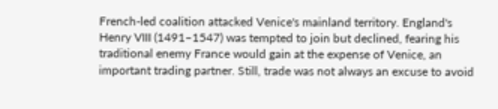French-led coalition attacked Venice's mainland territory. England's Henry VIII (1491–1547) was tempted to join but declined, fearing his traditional enemy France would gain at the expense of Venice, an important trading partner. Still, trade was not always an excuse to avoid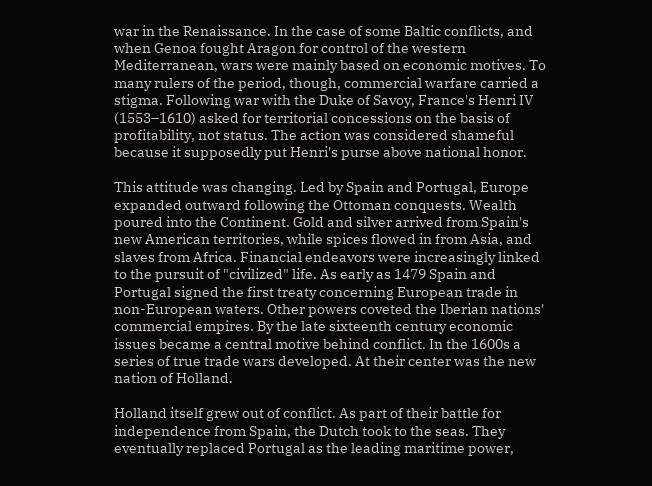war in the Renaissance. In the case of some Baltic conflicts, and when Genoa fought Aragon for control of the western Mediterranean, wars were mainly based on economic motives. To many rulers of the period, though, commercial warfare carried a stigma. Following war with the Duke of Savoy, France's Henri IV (1553–1610) asked for territorial concessions on the basis of profitability, not status. The action was considered shameful because it supposedly put Henri's purse above national honor.

This attitude was changing. Led by Spain and Portugal, Europe expanded outward following the Ottoman conquests. Wealth poured into the Continent. Gold and silver arrived from Spain's new American territories, while spices flowed in from Asia, and slaves from Africa. Financial endeavors were increasingly linked to the pursuit of "civilized" life. As early as 1479 Spain and Portugal signed the first treaty concerning European trade in non-European waters. Other powers coveted the Iberian nations' commercial empires. By the late sixteenth century economic issues became a central motive behind conflict. In the 1600s a series of true trade wars developed. At their center was the new nation of Holland.

Holland itself grew out of conflict. As part of their battle for independence from Spain, the Dutch took to the seas. They eventually replaced Portugal as the leading maritime power,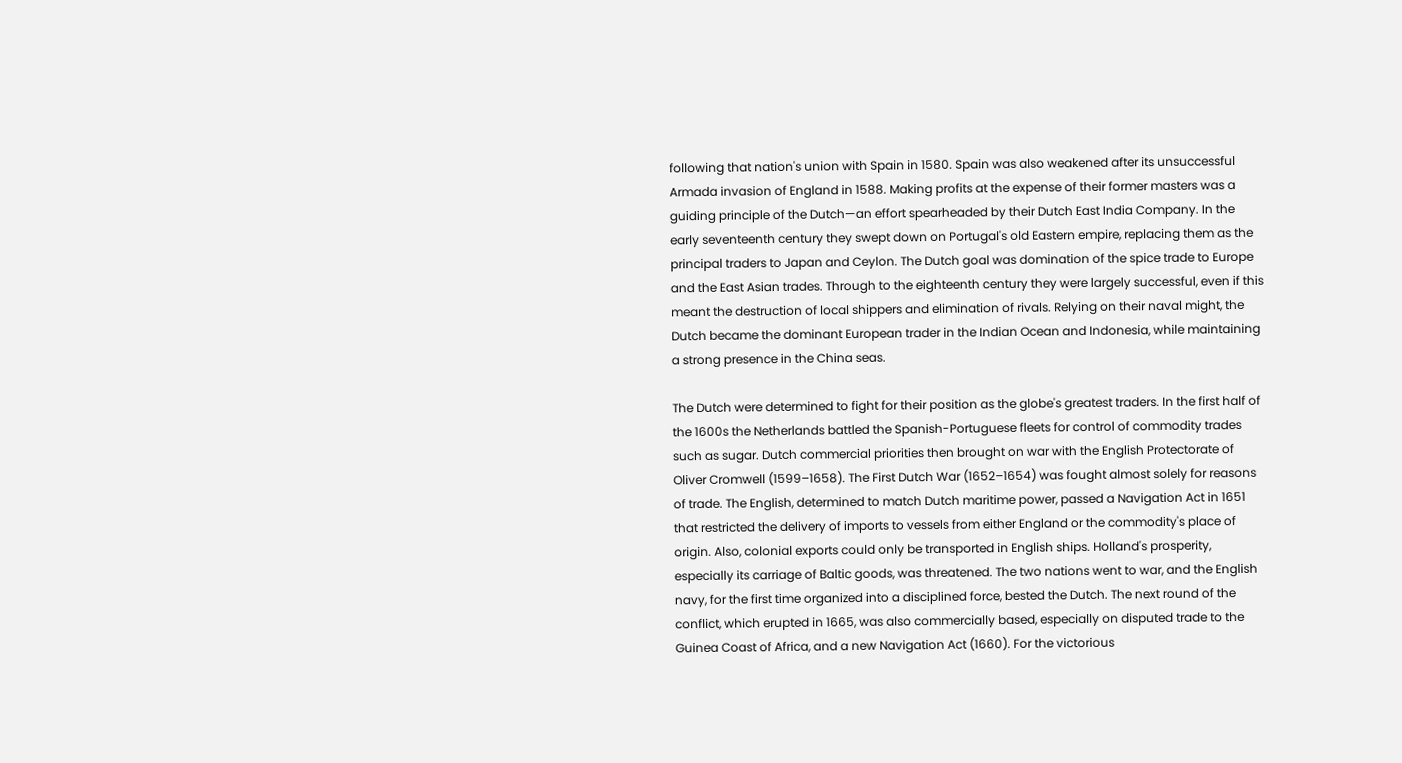following that nation's union with Spain in 1580. Spain was also weakened after its unsuccessful Armada invasion of England in 1588. Making profits at the expense of their former masters was a guiding principle of the Dutch—an effort spearheaded by their Dutch East India Company. In the early seventeenth century they swept down on Portugal's old Eastern empire, replacing them as the principal traders to Japan and Ceylon. The Dutch goal was domination of the spice trade to Europe and the East Asian trades. Through to the eighteenth century they were largely successful, even if this meant the destruction of local shippers and elimination of rivals. Relying on their naval might, the Dutch became the dominant European trader in the Indian Ocean and Indonesia, while maintaining a strong presence in the China seas.

The Dutch were determined to fight for their position as the globe's greatest traders. In the first half of the 1600s the Netherlands battled the Spanish-Portuguese fleets for control of commodity trades such as sugar. Dutch commercial priorities then brought on war with the English Protectorate of Oliver Cromwell (1599–1658). The First Dutch War (1652–1654) was fought almost solely for reasons of trade. The English, determined to match Dutch maritime power, passed a Navigation Act in 1651 that restricted the delivery of imports to vessels from either England or the commodity's place of origin. Also, colonial exports could only be transported in English ships. Holland's prosperity, especially its carriage of Baltic goods, was threatened. The two nations went to war, and the English navy, for the first time organized into a disciplined force, bested the Dutch. The next round of the conflict, which erupted in 1665, was also commercially based, especially on disputed trade to the Guinea Coast of Africa, and a new Navigation Act (1660). For the victorious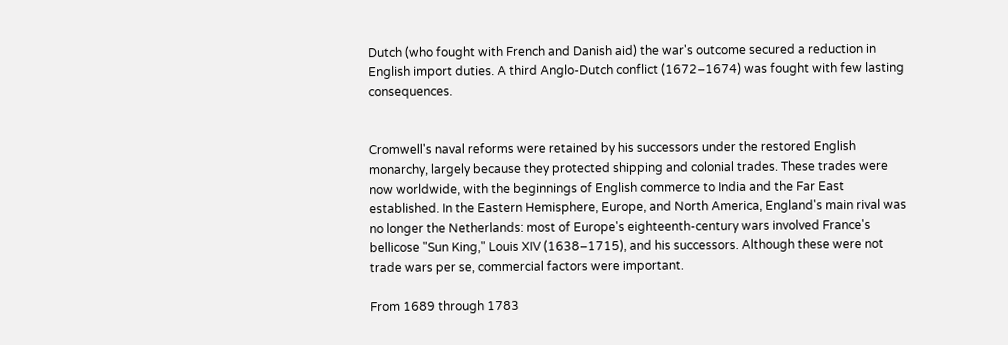Dutch (who fought with French and Danish aid) the war's outcome secured a reduction in English import duties. A third Anglo-Dutch conflict (1672–1674) was fought with few lasting consequences.


Cromwell's naval reforms were retained by his successors under the restored English monarchy, largely because they protected shipping and colonial trades. These trades were now worldwide, with the beginnings of English commerce to India and the Far East established. In the Eastern Hemisphere, Europe, and North America, England's main rival was no longer the Netherlands: most of Europe's eighteenth-century wars involved France's bellicose "Sun King," Louis XIV (1638–1715), and his successors. Although these were not trade wars per se, commercial factors were important.

From 1689 through 1783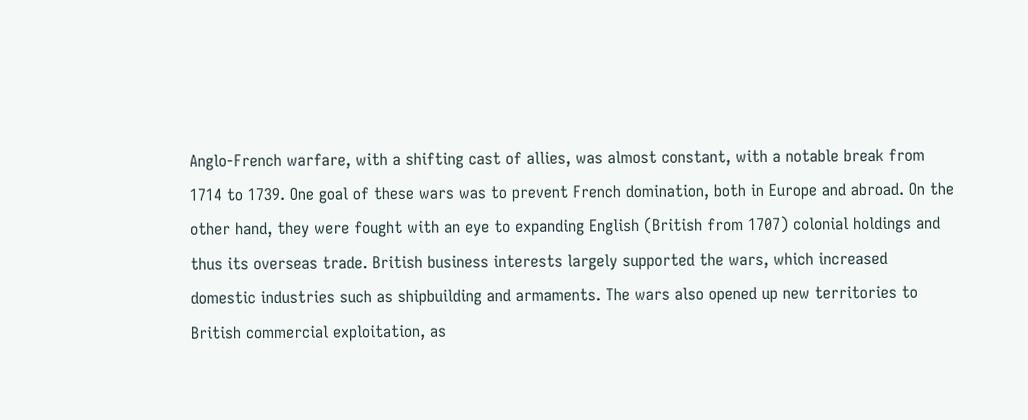Anglo-French warfare, with a shifting cast of allies, was almost constant, with a notable break from 1714 to 1739. One goal of these wars was to prevent French domination, both in Europe and abroad. On the other hand, they were fought with an eye to expanding English (British from 1707) colonial holdings and thus its overseas trade. British business interests largely supported the wars, which increased domestic industries such as shipbuilding and armaments. The wars also opened up new territories to British commercial exploitation, as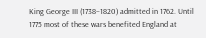King George III (1738–1820) admitted in 1762. Until 1775 most of these wars benefited England at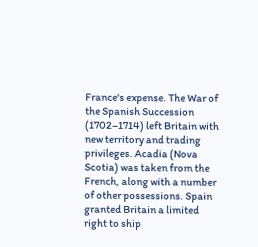France's expense. The War of the Spanish Succession (1702–1714) left Britain with new territory and trading privileges. Acadia (Nova Scotia) was taken from the French, along with a number of other possessions. Spain granted Britain a limited right to ship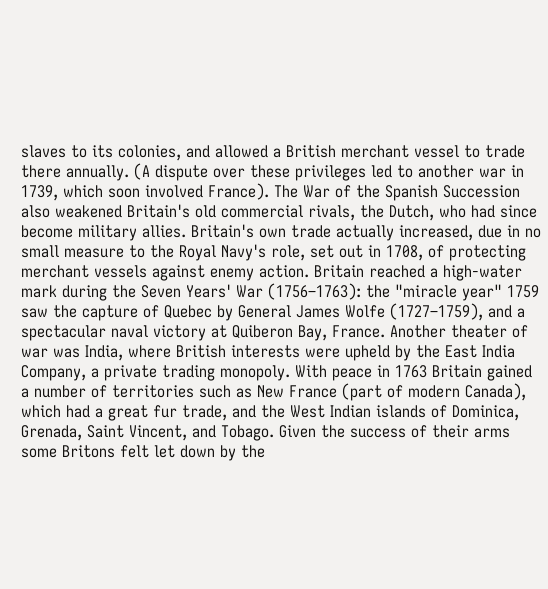slaves to its colonies, and allowed a British merchant vessel to trade there annually. (A dispute over these privileges led to another war in 1739, which soon involved France). The War of the Spanish Succession also weakened Britain's old commercial rivals, the Dutch, who had since become military allies. Britain's own trade actually increased, due in no small measure to the Royal Navy's role, set out in 1708, of protecting merchant vessels against enemy action. Britain reached a high-water mark during the Seven Years' War (1756–1763): the "miracle year" 1759 saw the capture of Quebec by General James Wolfe (1727–1759), and a spectacular naval victory at Quiberon Bay, France. Another theater of war was India, where British interests were upheld by the East India Company, a private trading monopoly. With peace in 1763 Britain gained a number of territories such as New France (part of modern Canada), which had a great fur trade, and the West Indian islands of Dominica, Grenada, Saint Vincent, and Tobago. Given the success of their arms some Britons felt let down by the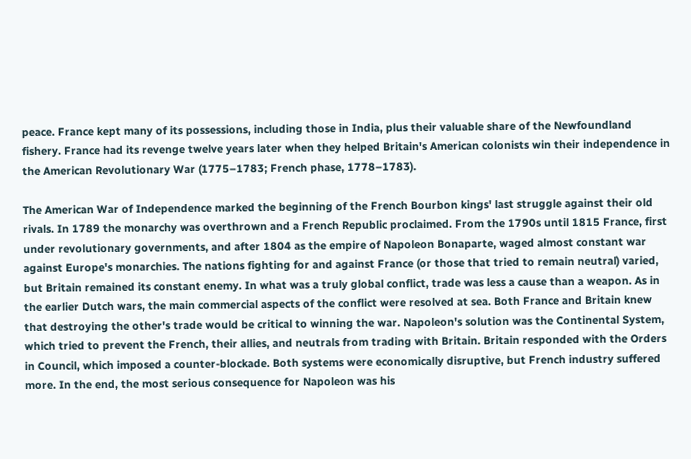peace. France kept many of its possessions, including those in India, plus their valuable share of the Newfoundland fishery. France had its revenge twelve years later when they helped Britain's American colonists win their independence in the American Revolutionary War (1775–1783; French phase, 1778–1783).

The American War of Independence marked the beginning of the French Bourbon kings' last struggle against their old rivals. In 1789 the monarchy was overthrown and a French Republic proclaimed. From the 1790s until 1815 France, first under revolutionary governments, and after 1804 as the empire of Napoleon Bonaparte, waged almost constant war against Europe's monarchies. The nations fighting for and against France (or those that tried to remain neutral) varied, but Britain remained its constant enemy. In what was a truly global conflict, trade was less a cause than a weapon. As in the earlier Dutch wars, the main commercial aspects of the conflict were resolved at sea. Both France and Britain knew that destroying the other's trade would be critical to winning the war. Napoleon's solution was the Continental System, which tried to prevent the French, their allies, and neutrals from trading with Britain. Britain responded with the Orders in Council, which imposed a counter-blockade. Both systems were economically disruptive, but French industry suffered more. In the end, the most serious consequence for Napoleon was his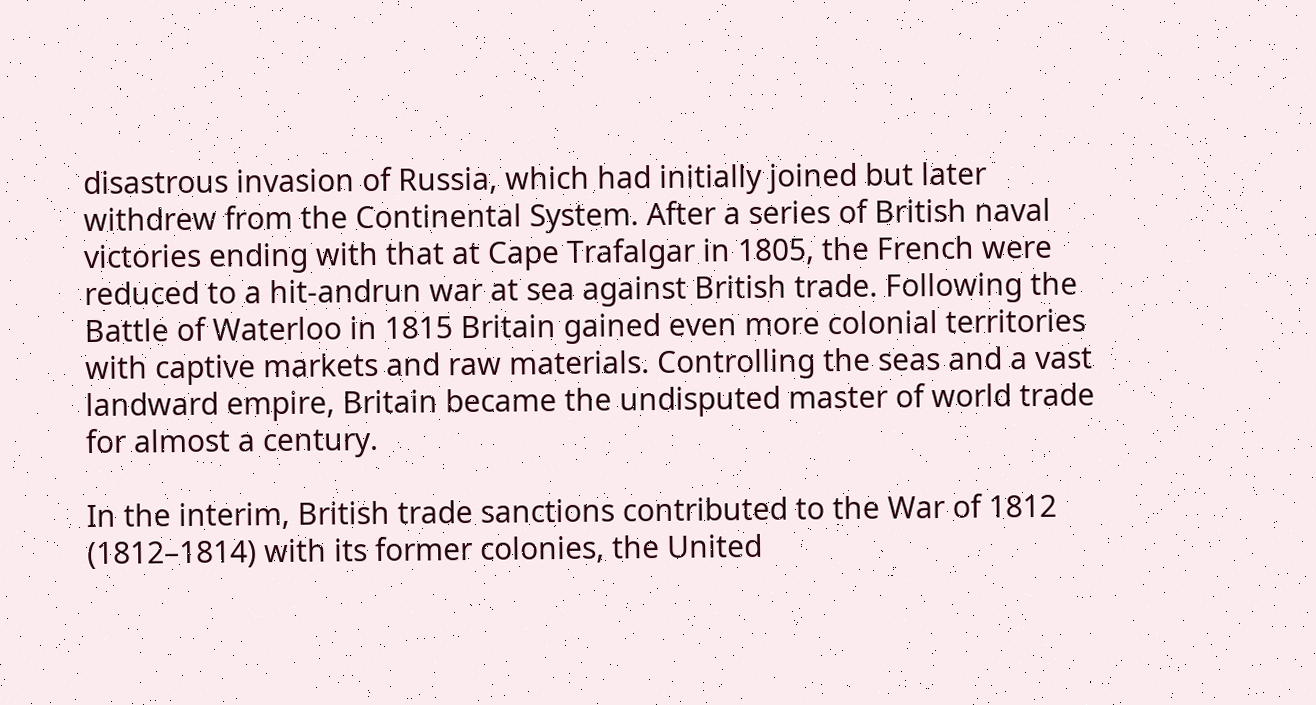disastrous invasion of Russia, which had initially joined but later withdrew from the Continental System. After a series of British naval victories ending with that at Cape Trafalgar in 1805, the French were reduced to a hit-andrun war at sea against British trade. Following the Battle of Waterloo in 1815 Britain gained even more colonial territories with captive markets and raw materials. Controlling the seas and a vast landward empire, Britain became the undisputed master of world trade for almost a century.

In the interim, British trade sanctions contributed to the War of 1812 (1812–1814) with its former colonies, the United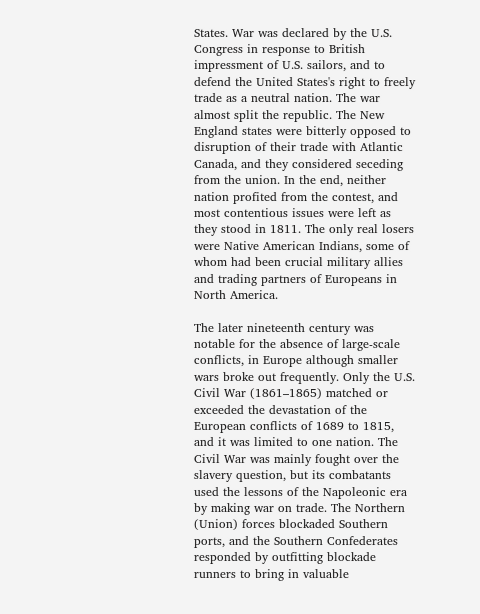States. War was declared by the U.S. Congress in response to British impressment of U.S. sailors, and to defend the United States's right to freely trade as a neutral nation. The war almost split the republic. The New England states were bitterly opposed to disruption of their trade with Atlantic Canada, and they considered seceding from the union. In the end, neither nation profited from the contest, and most contentious issues were left as they stood in 1811. The only real losers were Native American Indians, some of whom had been crucial military allies and trading partners of Europeans in North America.

The later nineteenth century was notable for the absence of large-scale conflicts, in Europe although smaller wars broke out frequently. Only the U.S. Civil War (1861–1865) matched or exceeded the devastation of the European conflicts of 1689 to 1815, and it was limited to one nation. The Civil War was mainly fought over the slavery question, but its combatants used the lessons of the Napoleonic era by making war on trade. The Northern (Union) forces blockaded Southern ports, and the Southern Confederates responded by outfitting blockade runners to bring in valuable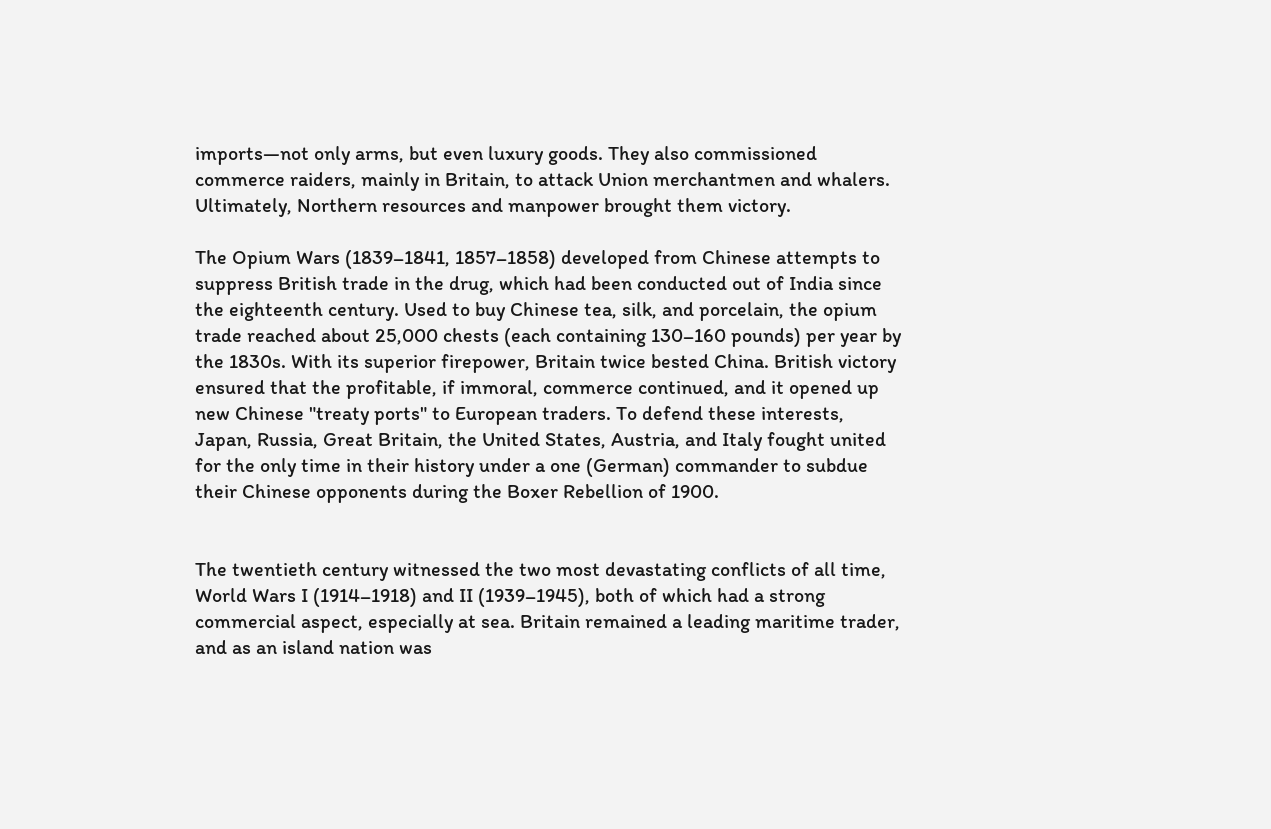imports—not only arms, but even luxury goods. They also commissioned commerce raiders, mainly in Britain, to attack Union merchantmen and whalers. Ultimately, Northern resources and manpower brought them victory.

The Opium Wars (1839–1841, 1857–1858) developed from Chinese attempts to suppress British trade in the drug, which had been conducted out of India since the eighteenth century. Used to buy Chinese tea, silk, and porcelain, the opium trade reached about 25,000 chests (each containing 130–160 pounds) per year by the 1830s. With its superior firepower, Britain twice bested China. British victory ensured that the profitable, if immoral, commerce continued, and it opened up new Chinese "treaty ports" to European traders. To defend these interests, Japan, Russia, Great Britain, the United States, Austria, and Italy fought united for the only time in their history under a one (German) commander to subdue their Chinese opponents during the Boxer Rebellion of 1900.


The twentieth century witnessed the two most devastating conflicts of all time, World Wars I (1914–1918) and II (1939–1945), both of which had a strong commercial aspect, especially at sea. Britain remained a leading maritime trader, and as an island nation was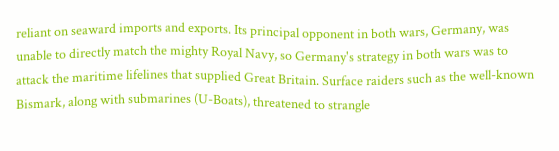reliant on seaward imports and exports. Its principal opponent in both wars, Germany, was unable to directly match the mighty Royal Navy, so Germany's strategy in both wars was to attack the maritime lifelines that supplied Great Britain. Surface raiders such as the well-known Bismark, along with submarines (U-Boats), threatened to strangle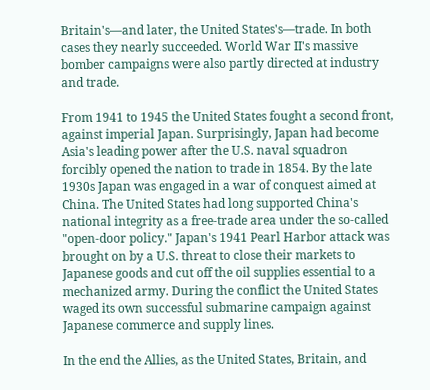Britain's—and later, the United States's—trade. In both cases they nearly succeeded. World War II's massive bomber campaigns were also partly directed at industry and trade.

From 1941 to 1945 the United States fought a second front, against imperial Japan. Surprisingly, Japan had become Asia's leading power after the U.S. naval squadron forcibly opened the nation to trade in 1854. By the late 1930s Japan was engaged in a war of conquest aimed at China. The United States had long supported China's national integrity as a free-trade area under the so-called "open-door policy." Japan's 1941 Pearl Harbor attack was brought on by a U.S. threat to close their markets to Japanese goods and cut off the oil supplies essential to a mechanized army. During the conflict the United States waged its own successful submarine campaign against Japanese commerce and supply lines.

In the end the Allies, as the United States, Britain, and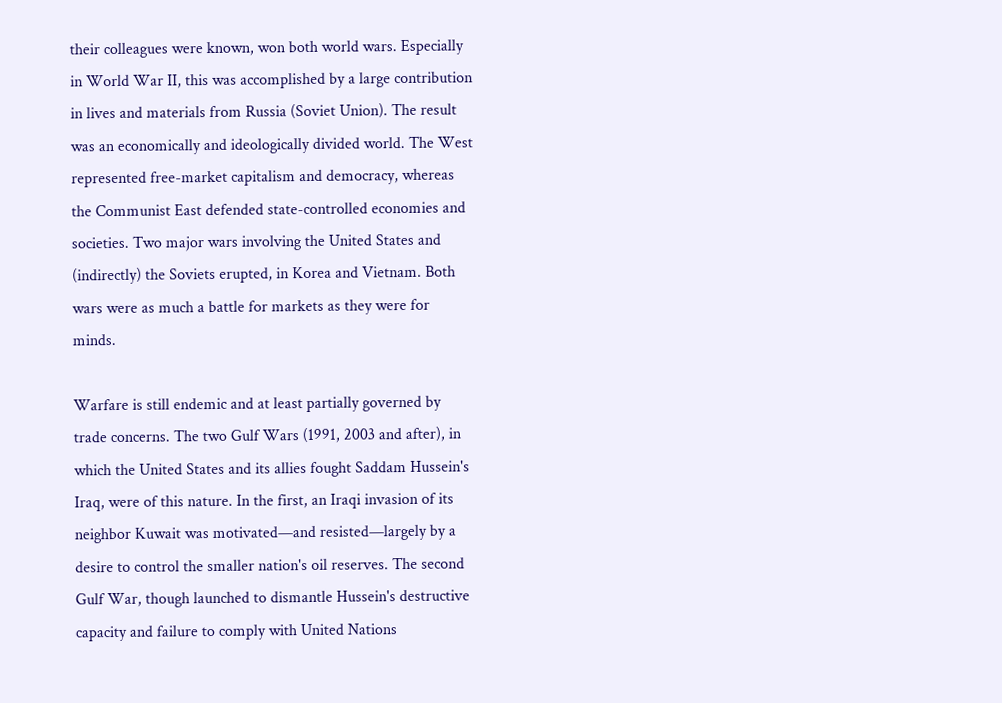their colleagues were known, won both world wars. Especially in World War II, this was accomplished by a large contribution in lives and materials from Russia (Soviet Union). The result was an economically and ideologically divided world. The West represented free-market capitalism and democracy, whereas the Communist East defended state-controlled economies and societies. Two major wars involving the United States and (indirectly) the Soviets erupted, in Korea and Vietnam. Both wars were as much a battle for markets as they were for minds.

Warfare is still endemic and at least partially governed by trade concerns. The two Gulf Wars (1991, 2003 and after), in which the United States and its allies fought Saddam Hussein's Iraq, were of this nature. In the first, an Iraqi invasion of its neighbor Kuwait was motivated—and resisted—largely by a desire to control the smaller nation's oil reserves. The second Gulf War, though launched to dismantle Hussein's destructive capacity and failure to comply with United Nations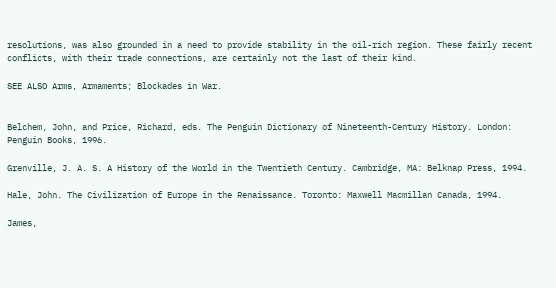resolutions, was also grounded in a need to provide stability in the oil-rich region. These fairly recent conflicts, with their trade connections, are certainly not the last of their kind.

SEE ALSO Arms, Armaments; Blockades in War.


Belchem, John, and Price, Richard, eds. The Penguin Dictionary of Nineteenth-Century History. London: Penguin Books, 1996.

Grenville, J. A. S. A History of the World in the Twentieth Century. Cambridge, MA: Belknap Press, 1994.

Hale, John. The Civilization of Europe in the Renaissance. Toronto: Maxwell Macmillan Canada, 1994.

James,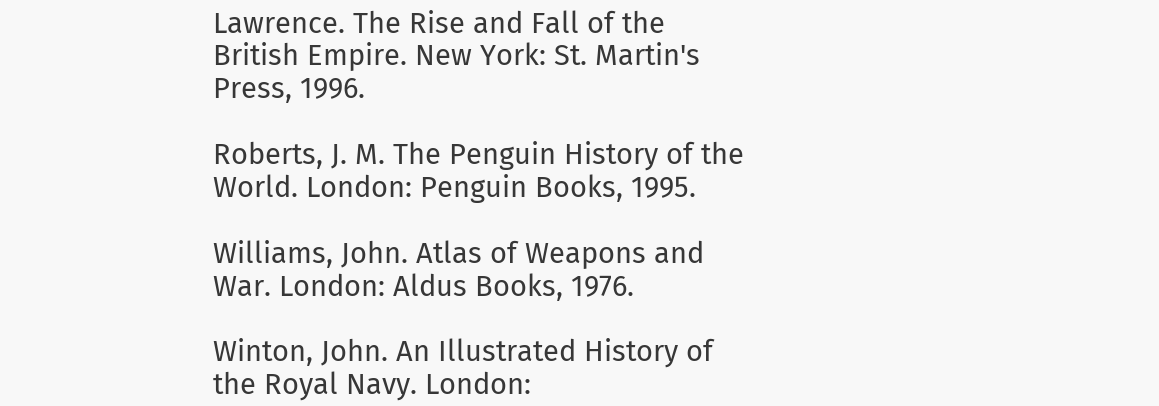Lawrence. The Rise and Fall of the British Empire. New York: St. Martin's Press, 1996.

Roberts, J. M. The Penguin History of the World. London: Penguin Books, 1995.

Williams, John. Atlas of Weapons and War. London: Aldus Books, 1976.

Winton, John. An Illustrated History of the Royal Navy. London: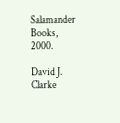Salamander Books, 2000.

David J. Clarke